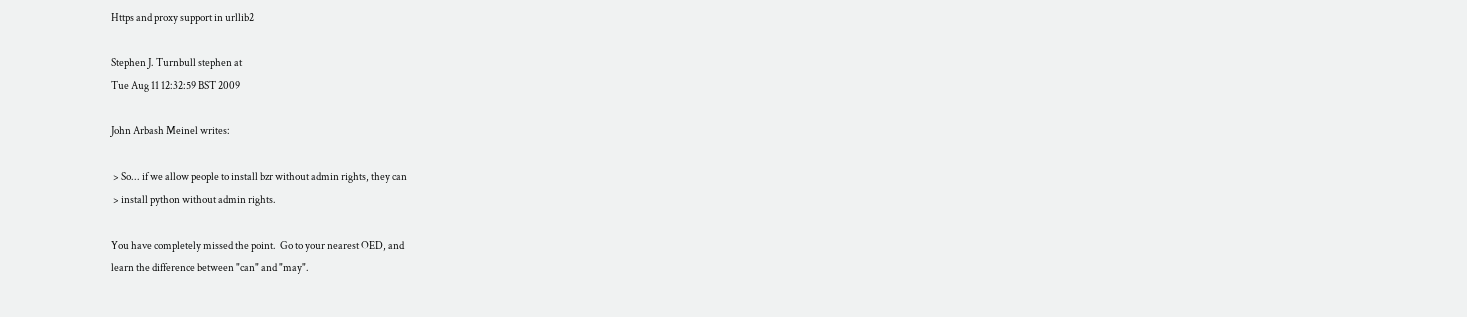Https and proxy support in urllib2

Stephen J. Turnbull stephen at
Tue Aug 11 12:32:59 BST 2009

John Arbash Meinel writes:

 > So... if we allow people to install bzr without admin rights, they can
 > install python without admin rights.

You have completely missed the point.  Go to your nearest OED, and
learn the difference between "can" and "may".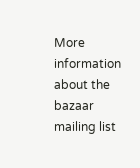More information about the bazaar mailing list